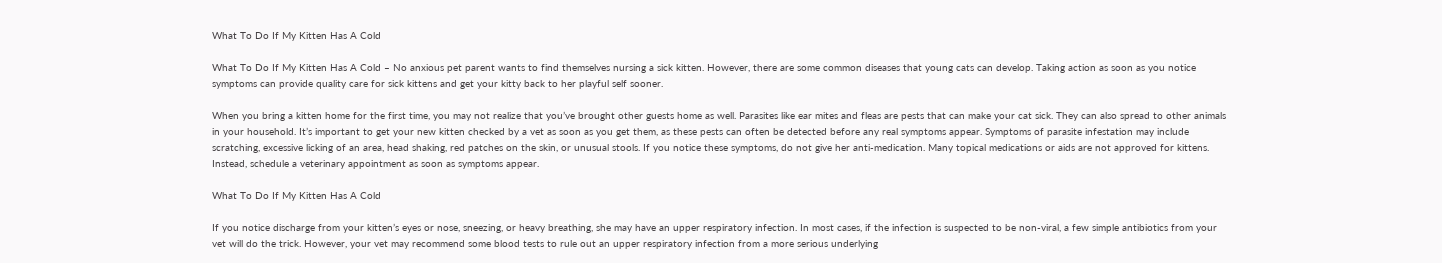What To Do If My Kitten Has A Cold

What To Do If My Kitten Has A Cold – No anxious pet parent wants to find themselves nursing a sick kitten. However, there are some common diseases that young cats can develop. Taking action as soon as you notice symptoms can provide quality care for sick kittens and get your kitty back to her playful self sooner.

When you bring a kitten home for the first time, you may not realize that you’ve brought other guests home as well. Parasites like ear mites and fleas are pests that can make your cat sick. They can also spread to other animals in your household. It’s important to get your new kitten checked by a vet as soon as you get them, as these pests can often be detected before any real symptoms appear. Symptoms of parasite infestation may include scratching, excessive licking of an area, head shaking, red patches on the skin, or unusual stools. If you notice these symptoms, do not give her anti-medication. Many topical medications or aids are not approved for kittens. Instead, schedule a veterinary appointment as soon as symptoms appear.

What To Do If My Kitten Has A Cold

If you notice discharge from your kitten’s eyes or nose, sneezing, or heavy breathing, she may have an upper respiratory infection. In most cases, if the infection is suspected to be non-viral, a few simple antibiotics from your vet will do the trick. However, your vet may recommend some blood tests to rule out an upper respiratory infection from a more serious underlying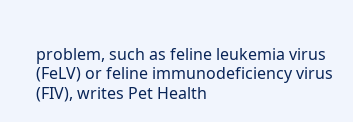problem, such as feline leukemia virus (FeLV) or feline immunodeficiency virus (FIV), writes Pet Health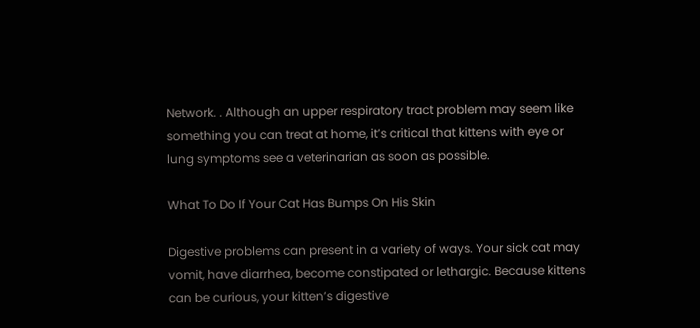Network. . Although an upper respiratory tract problem may seem like something you can treat at home, it’s critical that kittens with eye or lung symptoms see a veterinarian as soon as possible.

What To Do If Your Cat Has Bumps On His Skin

Digestive problems can present in a variety of ways. Your sick cat may vomit, have diarrhea, become constipated or lethargic. Because kittens can be curious, your kitten’s digestive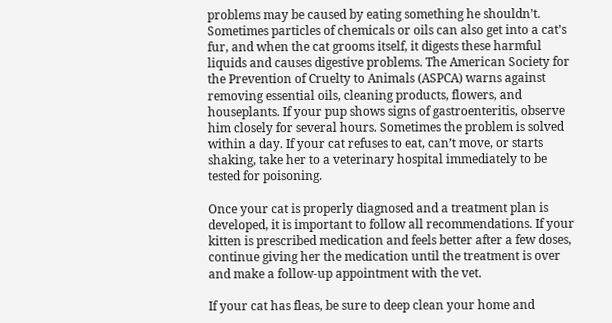problems may be caused by eating something he shouldn’t. Sometimes particles of chemicals or oils can also get into a cat’s fur, and when the cat grooms itself, it digests these harmful liquids and causes digestive problems. The American Society for the Prevention of Cruelty to Animals (ASPCA) warns against removing essential oils, cleaning products, flowers, and houseplants. If your pup shows signs of gastroenteritis, observe him closely for several hours. Sometimes the problem is solved within a day. If your cat refuses to eat, can’t move, or starts shaking, take her to a veterinary hospital immediately to be tested for poisoning.

Once your cat is properly diagnosed and a treatment plan is developed, it is important to follow all recommendations. If your kitten is prescribed medication and feels better after a few doses, continue giving her the medication until the treatment is over and make a follow-up appointment with the vet.

If your cat has fleas, be sure to deep clean your home and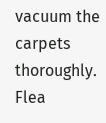vacuum the carpets thoroughly. Flea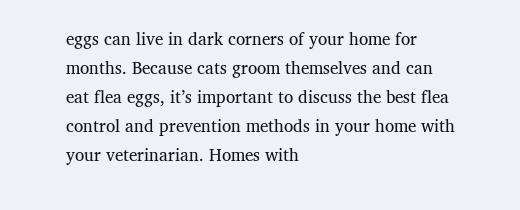eggs can live in dark corners of your home for months. Because cats groom themselves and can eat flea eggs, it’s important to discuss the best flea control and prevention methods in your home with your veterinarian. Homes with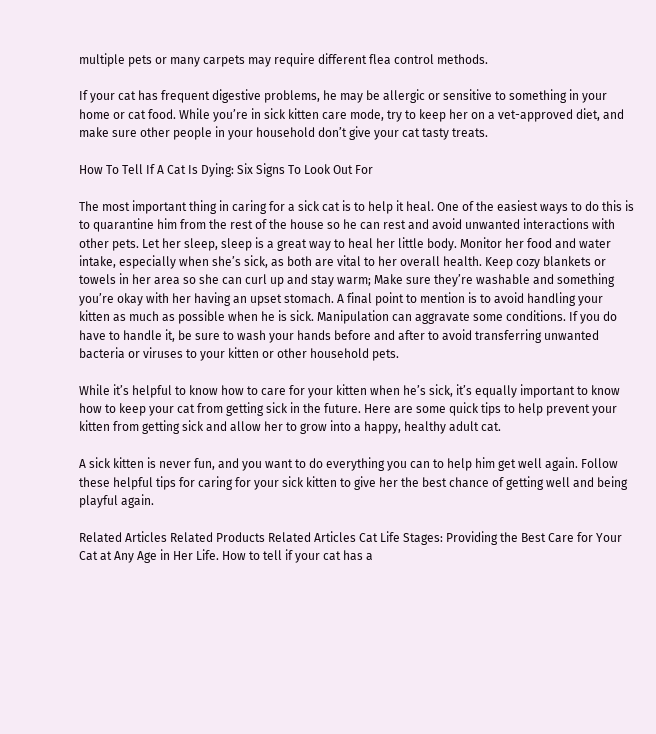multiple pets or many carpets may require different flea control methods.

If your cat has frequent digestive problems, he may be allergic or sensitive to something in your home or cat food. While you’re in sick kitten care mode, try to keep her on a vet-approved diet, and make sure other people in your household don’t give your cat tasty treats.

How To Tell If A Cat Is Dying: Six Signs To Look Out For

The most important thing in caring for a sick cat is to help it heal. One of the easiest ways to do this is to quarantine him from the rest of the house so he can rest and avoid unwanted interactions with other pets. Let her sleep, sleep is a great way to heal her little body. Monitor her food and water intake, especially when she’s sick, as both are vital to her overall health. Keep cozy blankets or towels in her area so she can curl up and stay warm; Make sure they’re washable and something you’re okay with her having an upset stomach. A final point to mention is to avoid handling your kitten as much as possible when he is sick. Manipulation can aggravate some conditions. If you do have to handle it, be sure to wash your hands before and after to avoid transferring unwanted bacteria or viruses to your kitten or other household pets.

While it’s helpful to know how to care for your kitten when he’s sick, it’s equally important to know how to keep your cat from getting sick in the future. Here are some quick tips to help prevent your kitten from getting sick and allow her to grow into a happy, healthy adult cat.

A sick kitten is never fun, and you want to do everything you can to help him get well again. Follow these helpful tips for caring for your sick kitten to give her the best chance of getting well and being playful again.

Related Articles Related Products Related Articles Cat Life Stages: Providing the Best Care for Your Cat at Any Age in Her Life. How to tell if your cat has a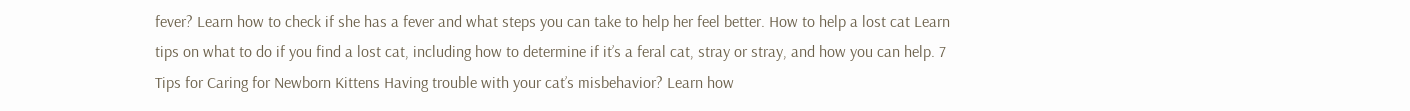fever? Learn how to check if she has a fever and what steps you can take to help her feel better. How to help a lost cat Learn tips on what to do if you find a lost cat, including how to determine if it’s a feral cat, stray or stray, and how you can help. 7 Tips for Caring for Newborn Kittens Having trouble with your cat’s misbehavior? Learn how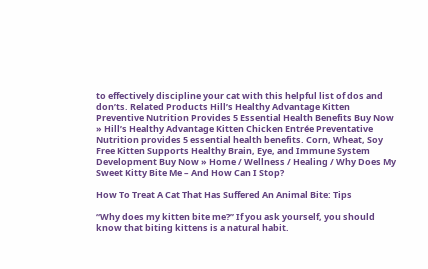to effectively discipline your cat with this helpful list of dos and don’ts. Related Products Hill’s Healthy Advantage Kitten Preventive Nutrition Provides 5 Essential Health Benefits Buy Now » Hill’s Healthy Advantage Kitten Chicken Entrée Preventative Nutrition provides 5 essential health benefits. Corn, Wheat, Soy Free Kitten Supports Healthy Brain, Eye, and Immune System Development Buy Now » Home / Wellness / Healing / Why Does My Sweet Kitty Bite Me – And How Can I Stop?

How To Treat A Cat That Has Suffered An Animal Bite: Tips

“Why does my kitten bite me?” If you ask yourself, you should know that biting kittens is a natural habit.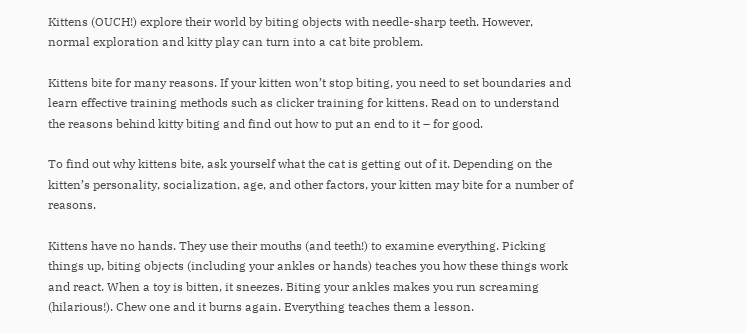Kittens (OUCH!) explore their world by biting objects with needle-sharp teeth. However, normal exploration and kitty play can turn into a cat bite problem.

Kittens bite for many reasons. If your kitten won’t stop biting, you need to set boundaries and learn effective training methods such as clicker training for kittens. Read on to understand the reasons behind kitty biting and find out how to put an end to it – for good.

To find out why kittens bite, ask yourself what the cat is getting out of it. Depending on the kitten’s personality, socialization, age, and other factors, your kitten may bite for a number of reasons.

Kittens have no hands. They use their mouths (and teeth!) to examine everything. Picking things up, biting objects (including your ankles or hands) teaches you how these things work and react. When a toy is bitten, it sneezes. Biting your ankles makes you run screaming (hilarious!). Chew one and it burns again. Everything teaches them a lesson.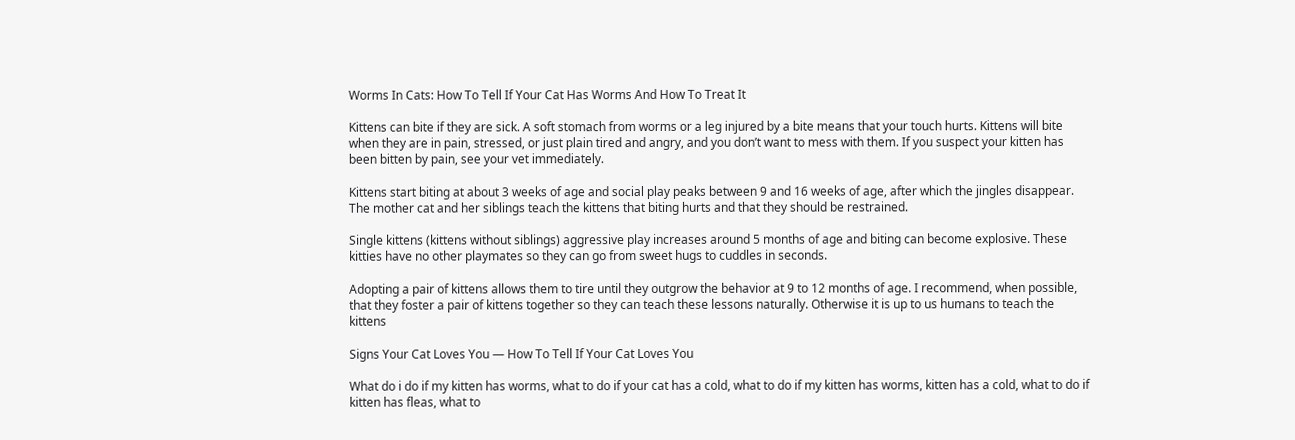Worms In Cats: How To Tell If Your Cat Has Worms And How To Treat It

Kittens can bite if they are sick. A soft stomach from worms or a leg injured by a bite means that your touch hurts. Kittens will bite when they are in pain, stressed, or just plain tired and angry, and you don’t want to mess with them. If you suspect your kitten has been bitten by pain, see your vet immediately.

Kittens start biting at about 3 weeks of age and social play peaks between 9 and 16 weeks of age, after which the jingles disappear. The mother cat and her siblings teach the kittens that biting hurts and that they should be restrained.

Single kittens (kittens without siblings) aggressive play increases around 5 months of age and biting can become explosive. These kitties have no other playmates so they can go from sweet hugs to cuddles in seconds.

Adopting a pair of kittens allows them to tire until they outgrow the behavior at 9 to 12 months of age. I recommend, when possible, that they foster a pair of kittens together so they can teach these lessons naturally. Otherwise it is up to us humans to teach the kittens

Signs Your Cat Loves You — How To Tell If Your Cat Loves You

What do i do if my kitten has worms, what to do if your cat has a cold, what to do if my kitten has worms, kitten has a cold, what to do if kitten has fleas, what to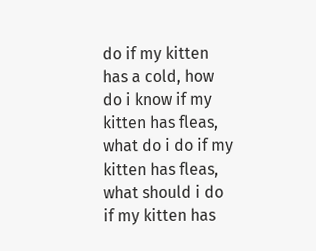do if my kitten has a cold, how do i know if my kitten has fleas, what do i do if my kitten has fleas, what should i do if my kitten has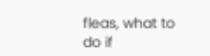fleas, what to do if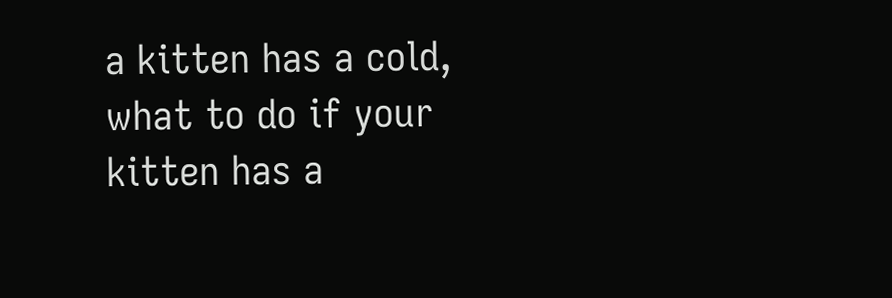a kitten has a cold, what to do if your kitten has a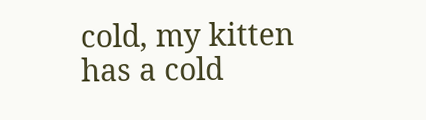cold, my kitten has a cold